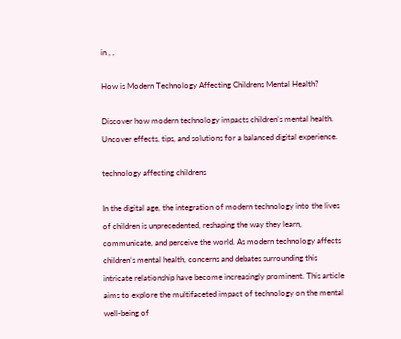in , ,

How is Modern Technology Affecting Childrens Mental Health?

Discover how modern technology impacts children’s mental health. Uncover effects, tips, and solutions for a balanced digital experience.

technology affecting childrens

In the digital age, the integration of modern technology into the lives of children is unprecedented, reshaping the way they learn, communicate, and perceive the world. As modern technology affects children’s mental health, concerns and debates surrounding this intricate relationship have become increasingly prominent. This article aims to explore the multifaceted impact of technology on the mental well-being of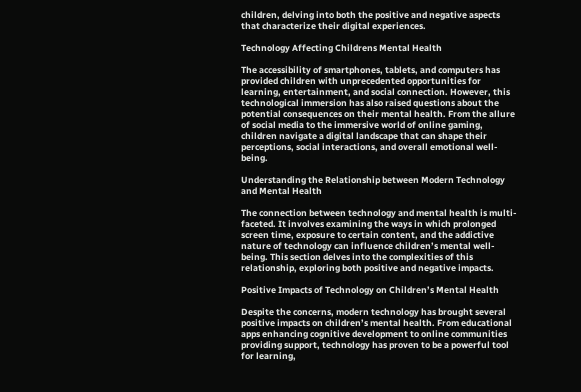children, delving into both the positive and negative aspects that characterize their digital experiences.

Technology Affecting Childrens Mental Health

The accessibility of smartphones, tablets, and computers has provided children with unprecedented opportunities for learning, entertainment, and social connection. However, this technological immersion has also raised questions about the potential consequences on their mental health. From the allure of social media to the immersive world of online gaming, children navigate a digital landscape that can shape their perceptions, social interactions, and overall emotional well-being.

Understanding the Relationship between Modern Technology and Mental Health

The connection between technology and mental health is multi-faceted. It involves examining the ways in which prolonged screen time, exposure to certain content, and the addictive nature of technology can influence children’s mental well-being. This section delves into the complexities of this relationship, exploring both positive and negative impacts.

Positive Impacts of Technology on Children’s Mental Health

Despite the concerns, modern technology has brought several positive impacts on children’s mental health. From educational apps enhancing cognitive development to online communities providing support, technology has proven to be a powerful tool for learning,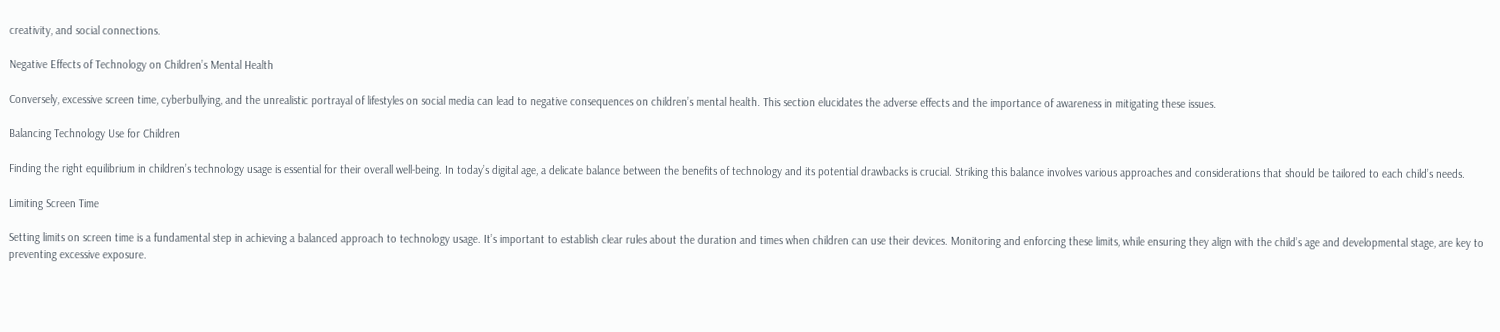creativity, and social connections.

Negative Effects of Technology on Children’s Mental Health

Conversely, excessive screen time, cyberbullying, and the unrealistic portrayal of lifestyles on social media can lead to negative consequences on children’s mental health. This section elucidates the adverse effects and the importance of awareness in mitigating these issues.

Balancing Technology Use for Children

Finding the right equilibrium in children’s technology usage is essential for their overall well-being. In today’s digital age, a delicate balance between the benefits of technology and its potential drawbacks is crucial. Striking this balance involves various approaches and considerations that should be tailored to each child’s needs.

Limiting Screen Time

Setting limits on screen time is a fundamental step in achieving a balanced approach to technology usage. It’s important to establish clear rules about the duration and times when children can use their devices. Monitoring and enforcing these limits, while ensuring they align with the child’s age and developmental stage, are key to preventing excessive exposure.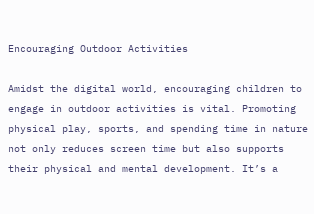Encouraging Outdoor Activities

Amidst the digital world, encouraging children to engage in outdoor activities is vital. Promoting physical play, sports, and spending time in nature not only reduces screen time but also supports their physical and mental development. It’s a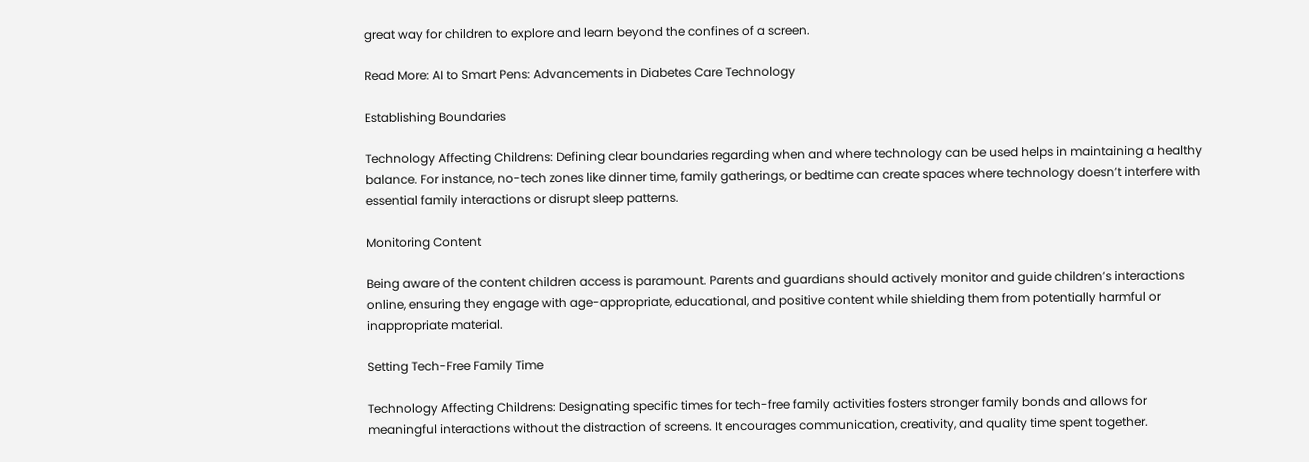great way for children to explore and learn beyond the confines of a screen.

Read More: AI to Smart Pens: Advancements in Diabetes Care Technology

Establishing Boundaries

Technology Affecting Childrens: Defining clear boundaries regarding when and where technology can be used helps in maintaining a healthy balance. For instance, no-tech zones like dinner time, family gatherings, or bedtime can create spaces where technology doesn’t interfere with essential family interactions or disrupt sleep patterns.

Monitoring Content

Being aware of the content children access is paramount. Parents and guardians should actively monitor and guide children’s interactions online, ensuring they engage with age-appropriate, educational, and positive content while shielding them from potentially harmful or inappropriate material.

Setting Tech-Free Family Time

Technology Affecting Childrens: Designating specific times for tech-free family activities fosters stronger family bonds and allows for meaningful interactions without the distraction of screens. It encourages communication, creativity, and quality time spent together.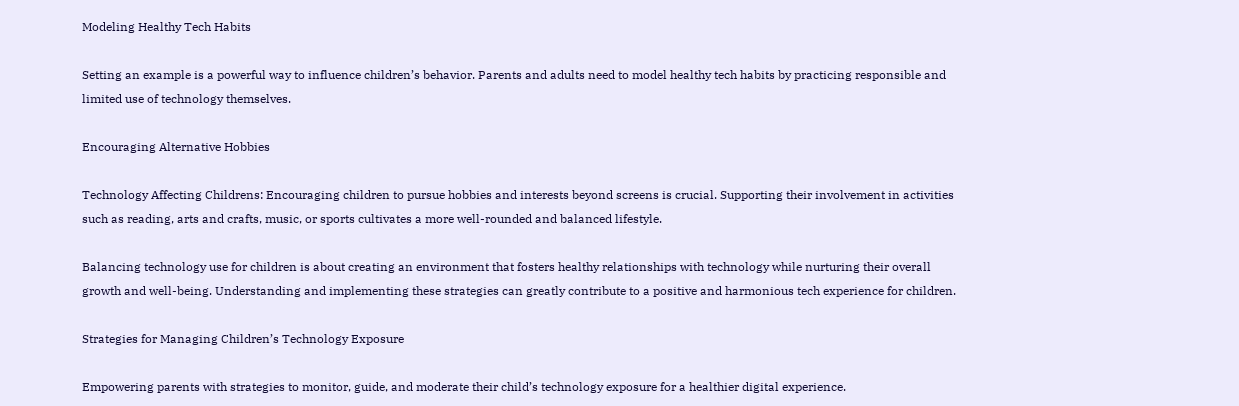Modeling Healthy Tech Habits

Setting an example is a powerful way to influence children’s behavior. Parents and adults need to model healthy tech habits by practicing responsible and limited use of technology themselves.

Encouraging Alternative Hobbies

Technology Affecting Childrens: Encouraging children to pursue hobbies and interests beyond screens is crucial. Supporting their involvement in activities such as reading, arts and crafts, music, or sports cultivates a more well-rounded and balanced lifestyle.

Balancing technology use for children is about creating an environment that fosters healthy relationships with technology while nurturing their overall growth and well-being. Understanding and implementing these strategies can greatly contribute to a positive and harmonious tech experience for children.

Strategies for Managing Children’s Technology Exposure

Empowering parents with strategies to monitor, guide, and moderate their child’s technology exposure for a healthier digital experience.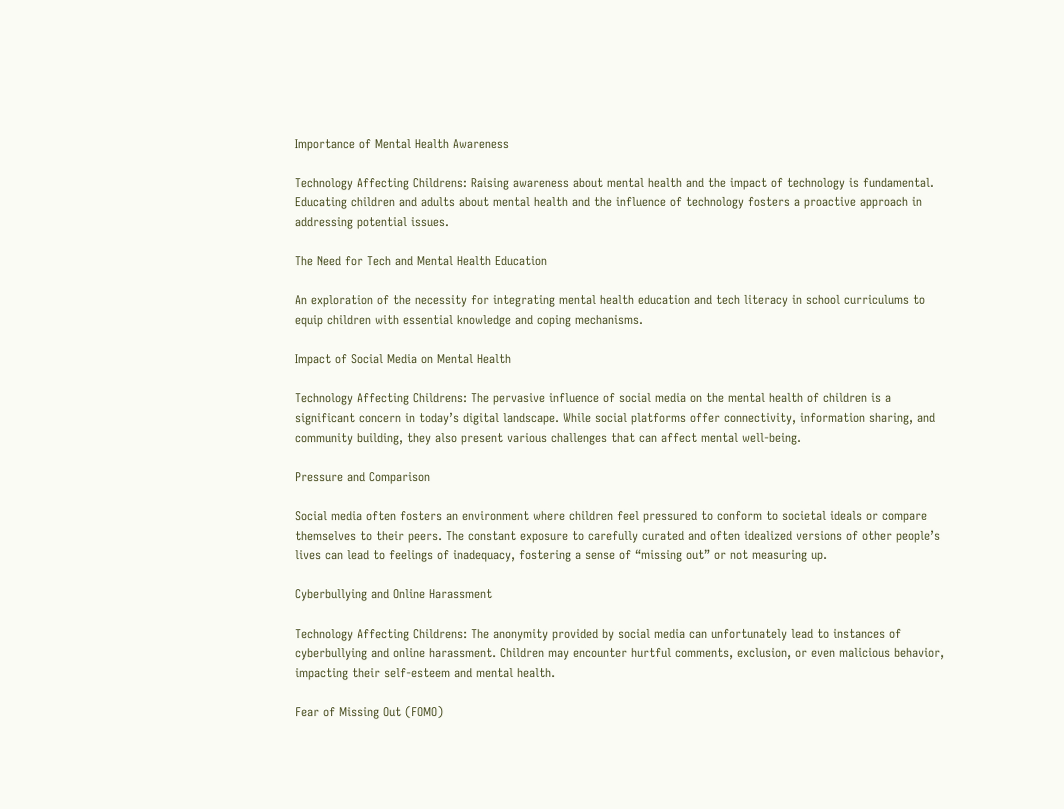Importance of Mental Health Awareness

Technology Affecting Childrens: Raising awareness about mental health and the impact of technology is fundamental. Educating children and adults about mental health and the influence of technology fosters a proactive approach in addressing potential issues.

The Need for Tech and Mental Health Education

An exploration of the necessity for integrating mental health education and tech literacy in school curriculums to equip children with essential knowledge and coping mechanisms.

Impact of Social Media on Mental Health

Technology Affecting Childrens: The pervasive influence of social media on the mental health of children is a significant concern in today’s digital landscape. While social platforms offer connectivity, information sharing, and community building, they also present various challenges that can affect mental well-being.

Pressure and Comparison

Social media often fosters an environment where children feel pressured to conform to societal ideals or compare themselves to their peers. The constant exposure to carefully curated and often idealized versions of other people’s lives can lead to feelings of inadequacy, fostering a sense of “missing out” or not measuring up.

Cyberbullying and Online Harassment

Technology Affecting Childrens: The anonymity provided by social media can unfortunately lead to instances of cyberbullying and online harassment. Children may encounter hurtful comments, exclusion, or even malicious behavior, impacting their self-esteem and mental health.

Fear of Missing Out (FOMO)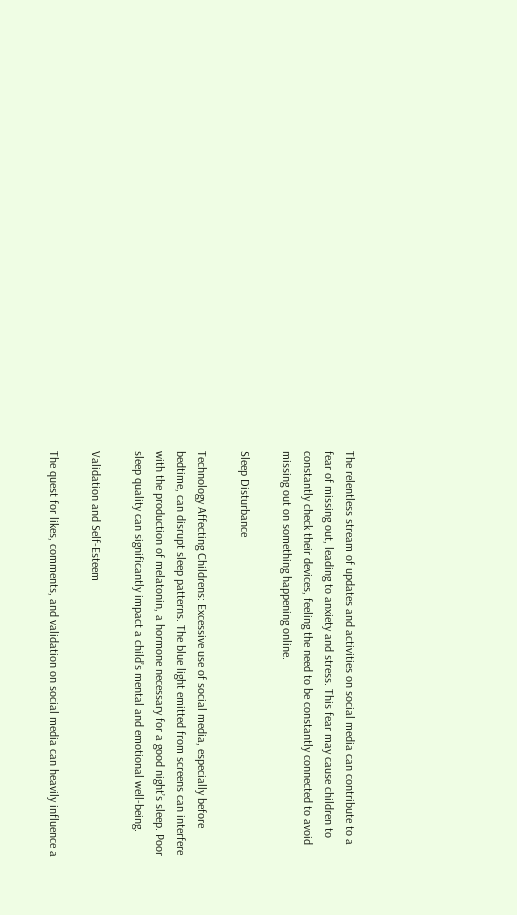The relentless stream of updates and activities on social media can contribute to a fear of missing out, leading to anxiety and stress. This fear may cause children to constantly check their devices, feeling the need to be constantly connected to avoid missing out on something happening online.

Sleep Disturbance

Technology Affecting Childrens: Excessive use of social media, especially before bedtime, can disrupt sleep patterns. The blue light emitted from screens can interfere with the production of melatonin, a hormone necessary for a good night’s sleep. Poor sleep quality can significantly impact a child’s mental and emotional well-being.

Validation and Self-Esteem

The quest for likes, comments, and validation on social media can heavily influence a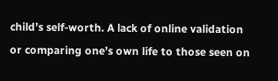child’s self-worth. A lack of online validation or comparing one’s own life to those seen on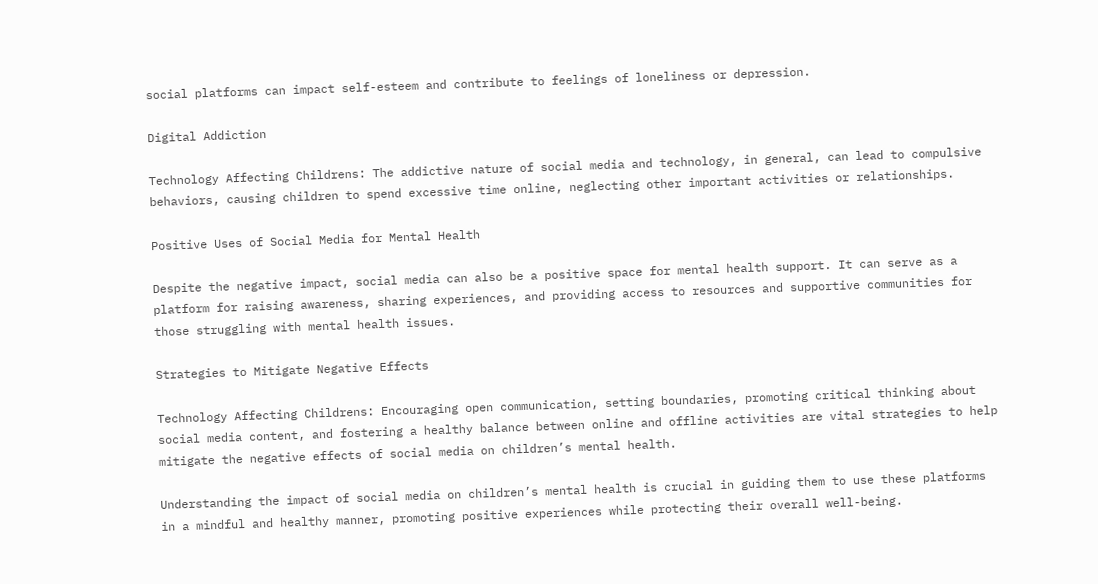social platforms can impact self-esteem and contribute to feelings of loneliness or depression.

Digital Addiction

Technology Affecting Childrens: The addictive nature of social media and technology, in general, can lead to compulsive behaviors, causing children to spend excessive time online, neglecting other important activities or relationships.

Positive Uses of Social Media for Mental Health

Despite the negative impact, social media can also be a positive space for mental health support. It can serve as a platform for raising awareness, sharing experiences, and providing access to resources and supportive communities for those struggling with mental health issues.

Strategies to Mitigate Negative Effects

Technology Affecting Childrens: Encouraging open communication, setting boundaries, promoting critical thinking about social media content, and fostering a healthy balance between online and offline activities are vital strategies to help mitigate the negative effects of social media on children’s mental health.

Understanding the impact of social media on children’s mental health is crucial in guiding them to use these platforms in a mindful and healthy manner, promoting positive experiences while protecting their overall well-being.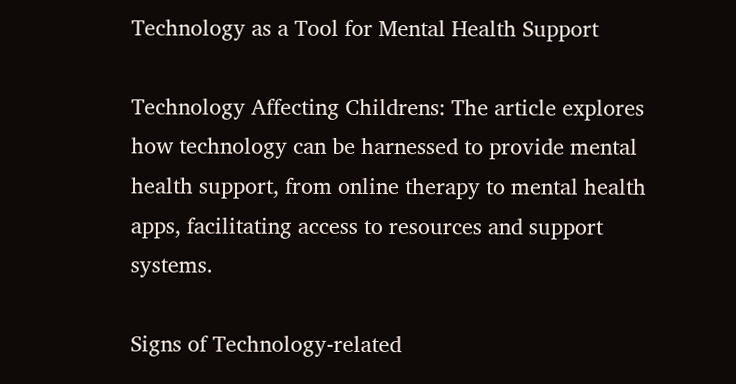Technology as a Tool for Mental Health Support

Technology Affecting Childrens: The article explores how technology can be harnessed to provide mental health support, from online therapy to mental health apps, facilitating access to resources and support systems.

Signs of Technology-related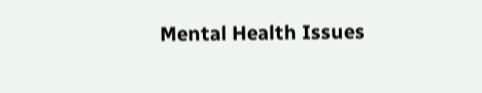Mental Health Issues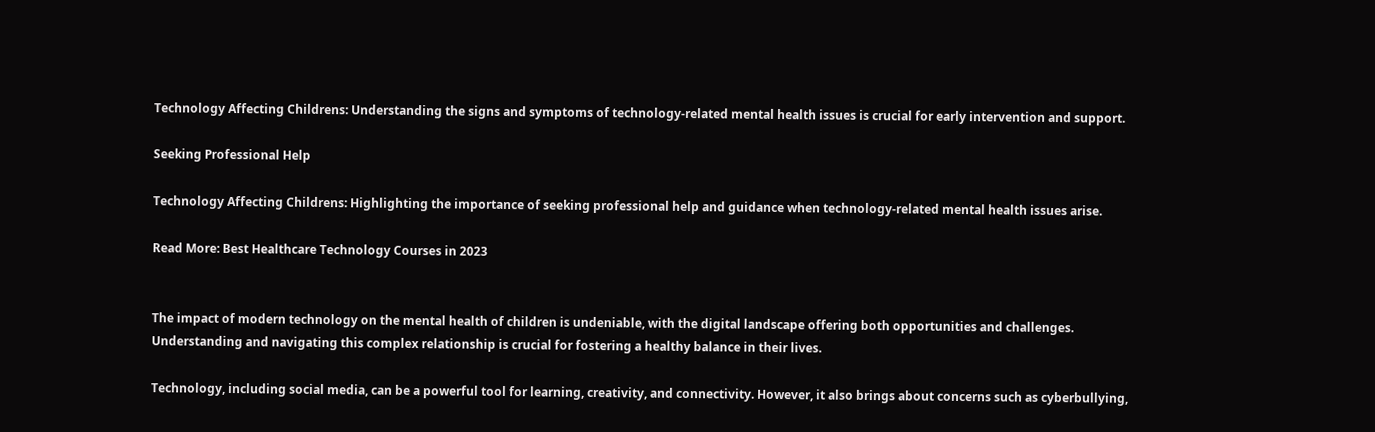Technology Affecting Childrens: Understanding the signs and symptoms of technology-related mental health issues is crucial for early intervention and support.

Seeking Professional Help

Technology Affecting Childrens: Highlighting the importance of seeking professional help and guidance when technology-related mental health issues arise.

Read More: Best Healthcare Technology Courses in 2023


The impact of modern technology on the mental health of children is undeniable, with the digital landscape offering both opportunities and challenges. Understanding and navigating this complex relationship is crucial for fostering a healthy balance in their lives.

Technology, including social media, can be a powerful tool for learning, creativity, and connectivity. However, it also brings about concerns such as cyberbullying,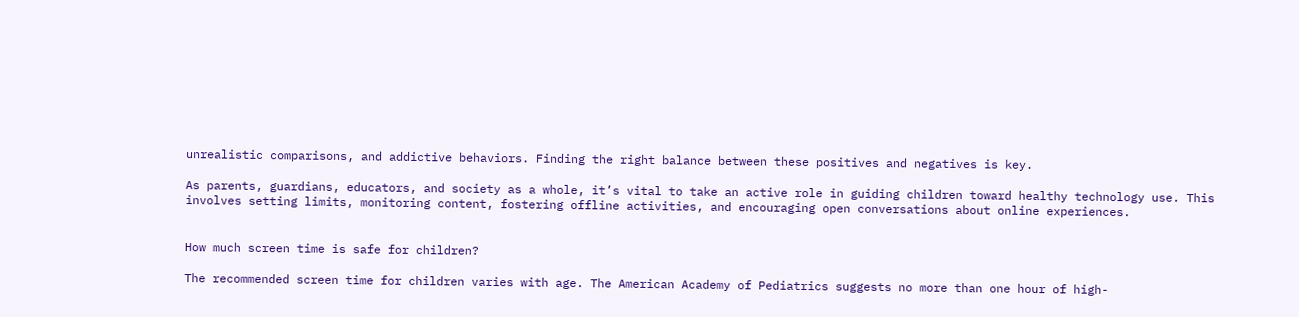unrealistic comparisons, and addictive behaviors. Finding the right balance between these positives and negatives is key.

As parents, guardians, educators, and society as a whole, it’s vital to take an active role in guiding children toward healthy technology use. This involves setting limits, monitoring content, fostering offline activities, and encouraging open conversations about online experiences.


How much screen time is safe for children?

The recommended screen time for children varies with age. The American Academy of Pediatrics suggests no more than one hour of high-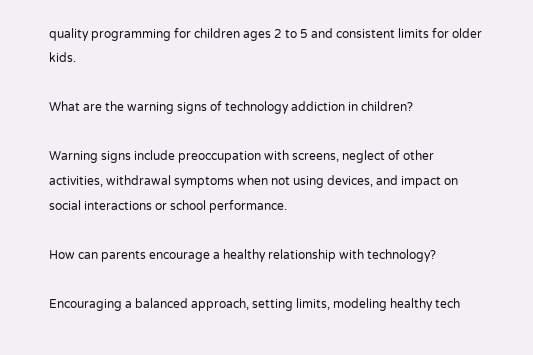quality programming for children ages 2 to 5 and consistent limits for older kids.

What are the warning signs of technology addiction in children?

Warning signs include preoccupation with screens, neglect of other activities, withdrawal symptoms when not using devices, and impact on social interactions or school performance.

How can parents encourage a healthy relationship with technology?

Encouraging a balanced approach, setting limits, modeling healthy tech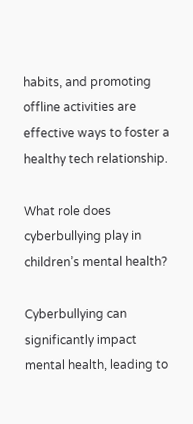habits, and promoting offline activities are effective ways to foster a healthy tech relationship.

What role does cyberbullying play in children’s mental health?

Cyberbullying can significantly impact mental health, leading to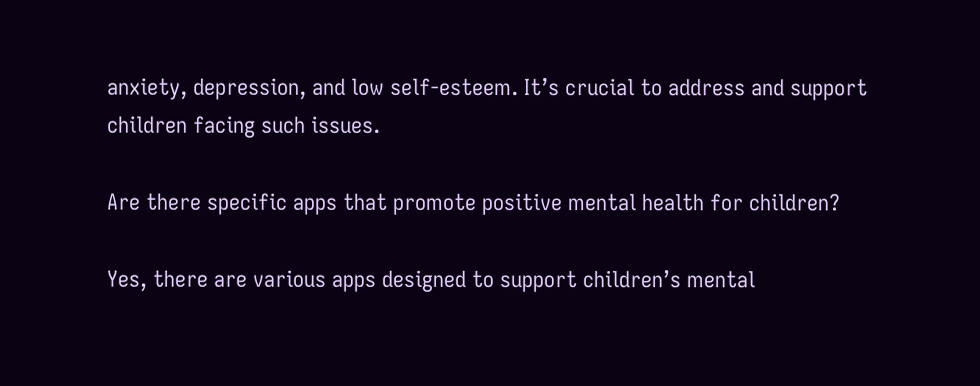anxiety, depression, and low self-esteem. It’s crucial to address and support children facing such issues.

Are there specific apps that promote positive mental health for children?

Yes, there are various apps designed to support children’s mental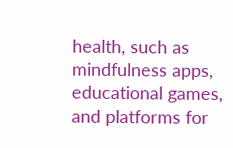health, such as mindfulness apps, educational games, and platforms for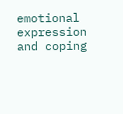emotional expression and coping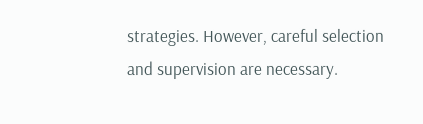strategies. However, careful selection and supervision are necessary.